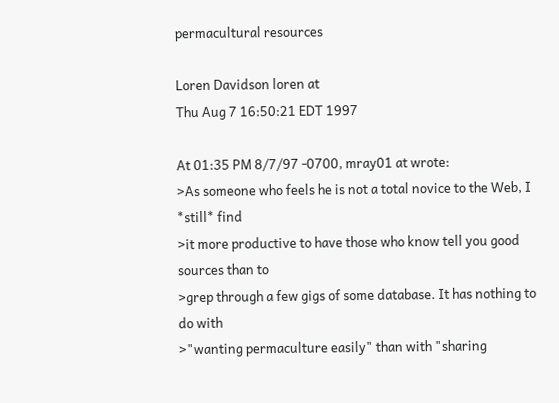permacultural resources

Loren Davidson loren at
Thu Aug 7 16:50:21 EDT 1997

At 01:35 PM 8/7/97 -0700, mray01 at wrote:
>As someone who feels he is not a total novice to the Web, I *still* find
>it more productive to have those who know tell you good sources than to
>grep through a few gigs of some database. It has nothing to do with
>"wanting permaculture easily" than with "sharing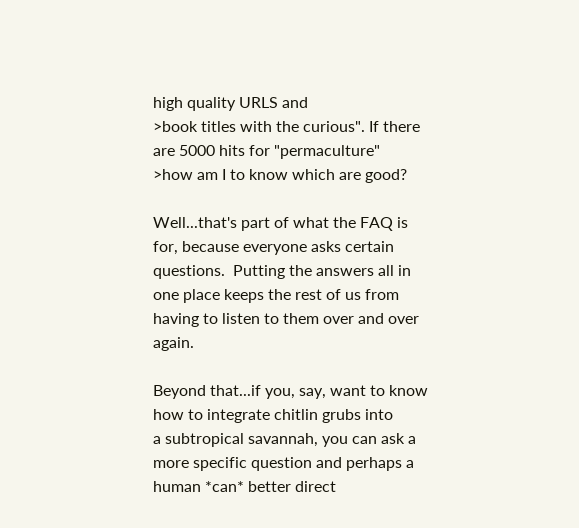high quality URLS and
>book titles with the curious". If there are 5000 hits for "permaculture"
>how am I to know which are good?

Well...that's part of what the FAQ is for, because everyone asks certain
questions.  Putting the answers all in one place keeps the rest of us from
having to listen to them over and over again.

Beyond that...if you, say, want to know how to integrate chitlin grubs into
a subtropical savannah, you can ask a more specific question and perhaps a
human *can* better direct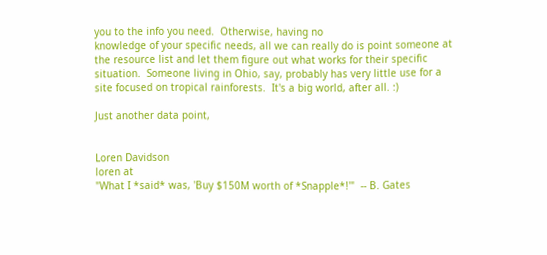you to the info you need.  Otherwise, having no
knowledge of your specific needs, all we can really do is point someone at
the resource list and let them figure out what works for their specific
situation.  Someone living in Ohio, say, probably has very little use for a
site focused on tropical rainforests.  It's a big world, after all. :)

Just another data point,


Loren Davidson
loren at
"What I *said* was, 'Buy $150M worth of *Snapple*!'"  -- B. Gates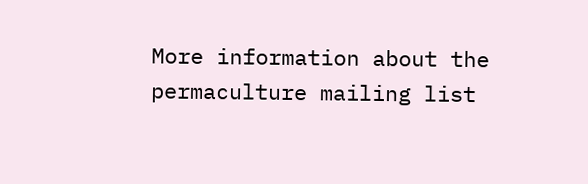More information about the permaculture mailing list